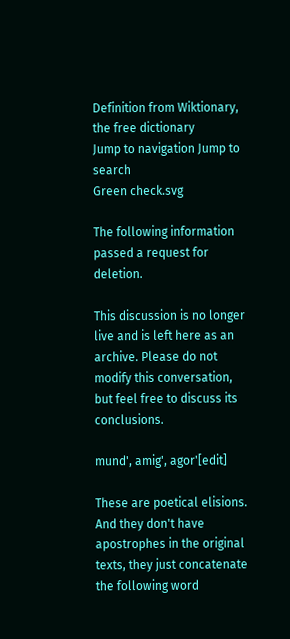Definition from Wiktionary, the free dictionary
Jump to navigation Jump to search
Green check.svg

The following information passed a request for deletion.

This discussion is no longer live and is left here as an archive. Please do not modify this conversation, but feel free to discuss its conclusions.

mund', amig', agor'[edit]

These are poetical elisions. And they don't have apostrophes in the original texts, they just concatenate the following word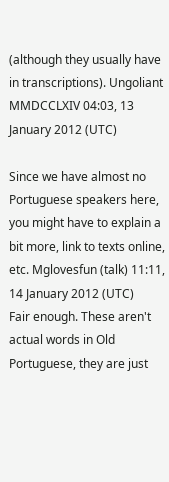(although they usually have in transcriptions). Ungoliant MMDCCLXIV 04:03, 13 January 2012 (UTC)

Since we have almost no Portuguese speakers here, you might have to explain a bit more, link to texts online, etc. Mglovesfun (talk) 11:11, 14 January 2012 (UTC)
Fair enough. These aren't actual words in Old Portuguese, they are just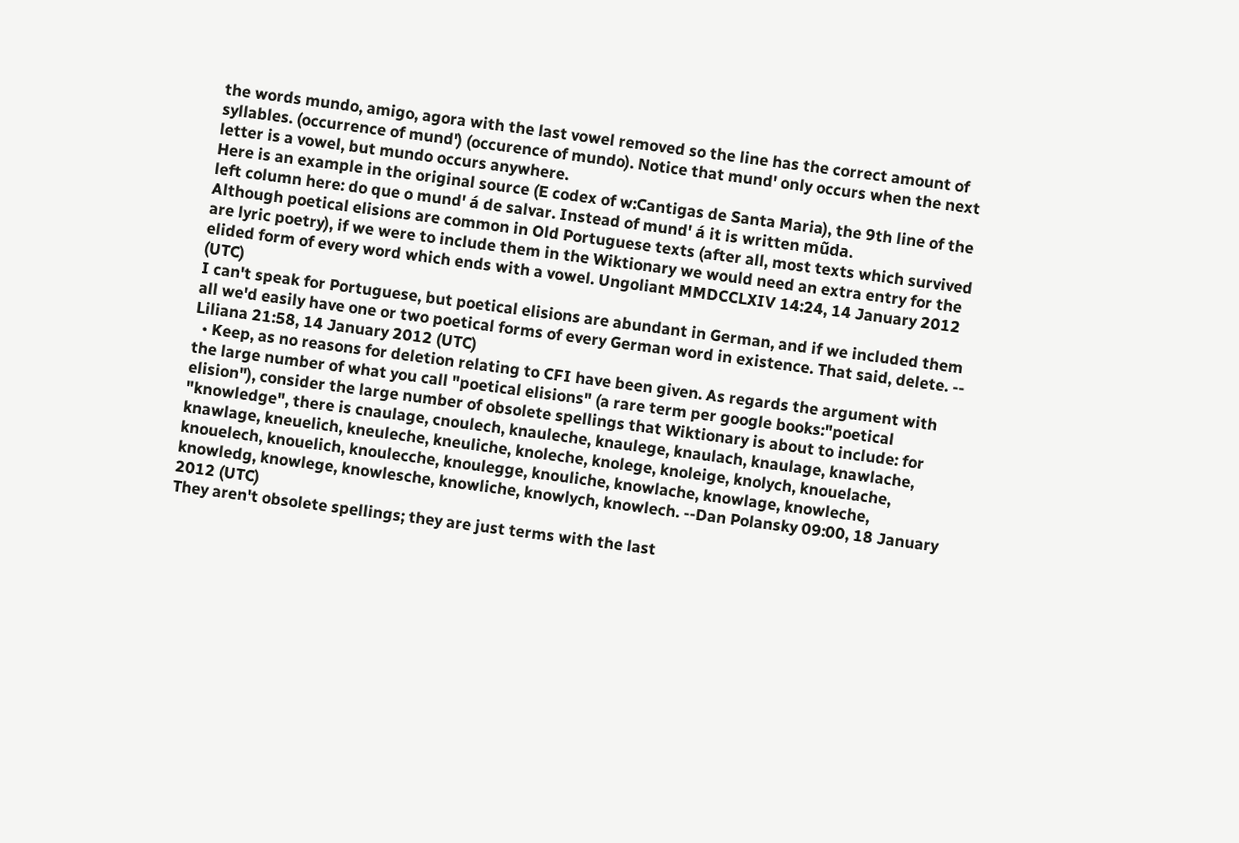the words mundo, amigo, agora with the last vowel removed so the line has the correct amount of syllables. (occurrence of mund') (occurence of mundo). Notice that mund' only occurs when the next letter is a vowel, but mundo occurs anywhere.
Here is an example in the original source (E codex of w:Cantigas de Santa Maria), the 9th line of the left column here: do que o mund' á de salvar. Instead of mund' á it is written mũda.
Although poetical elisions are common in Old Portuguese texts (after all, most texts which survived are lyric poetry), if we were to include them in the Wiktionary we would need an extra entry for the elided form of every word which ends with a vowel. Ungoliant MMDCCLXIV 14:24, 14 January 2012 (UTC)
I can't speak for Portuguese, but poetical elisions are abundant in German, and if we included them all we'd easily have one or two poetical forms of every German word in existence. That said, delete. -- Liliana 21:58, 14 January 2012 (UTC)
  • Keep, as no reasons for deletion relating to CFI have been given. As regards the argument with the large number of what you call "poetical elisions" (a rare term per google books:"poetical elision"), consider the large number of obsolete spellings that Wiktionary is about to include: for "knowledge", there is cnaulage, cnoulech, knauleche, knaulege, knaulach, knaulage, knawlache, knawlage, kneuelich, kneuleche, kneuliche, knoleche, knolege, knoleige, knolych, knouelache, knouelech, knouelich, knoulecche, knoulegge, knouliche, knowlache, knowlage, knowleche, knowledg, knowlege, knowlesche, knowliche, knowlych, knowlech. --Dan Polansky 09:00, 18 January 2012 (UTC)
They aren't obsolete spellings; they are just terms with the last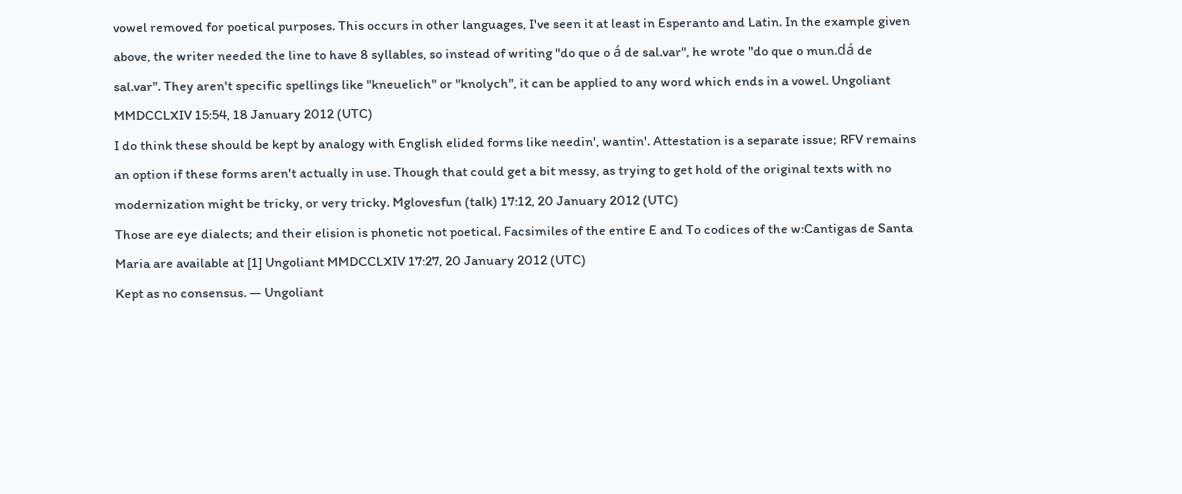vowel removed for poetical purposes. This occurs in other languages, I've seen it at least in Esperanto and Latin. In the example given above, the writer needed the line to have 8 syllables, so instead of writing "do que o á de sal.var", he wrote "do que o mun.dá de sal.var". They aren't specific spellings like "kneuelich" or "knolych", it can be applied to any word which ends in a vowel. Ungoliant MMDCCLXIV 15:54, 18 January 2012 (UTC)
I do think these should be kept by analogy with English elided forms like needin', wantin'. Attestation is a separate issue; RFV remains an option if these forms aren't actually in use. Though that could get a bit messy, as trying to get hold of the original texts with no modernization might be tricky, or very tricky. Mglovesfun (talk) 17:12, 20 January 2012 (UTC)
Those are eye dialects; and their elision is phonetic not poetical. Facsimiles of the entire E and To codices of the w:Cantigas de Santa Maria are available at [1] Ungoliant MMDCCLXIV 17:27, 20 January 2012 (UTC)
Kept as no consensus. — Ungoliant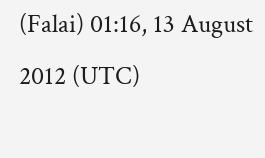(Falai) 01:16, 13 August 2012 (UTC)